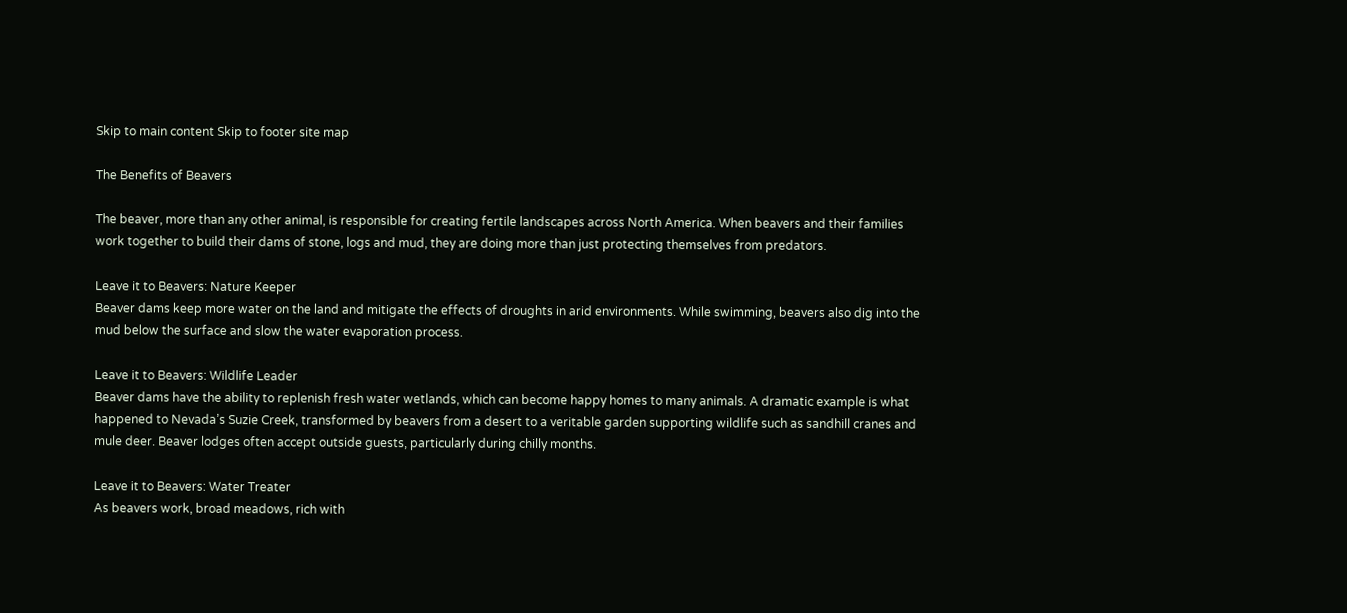Skip to main content Skip to footer site map

The Benefits of Beavers

The beaver, more than any other animal, is responsible for creating fertile landscapes across North America. When beavers and their families work together to build their dams of stone, logs and mud, they are doing more than just protecting themselves from predators.

Leave it to Beavers: Nature Keeper
Beaver dams keep more water on the land and mitigate the effects of droughts in arid environments. While swimming, beavers also dig into the mud below the surface and slow the water evaporation process.

Leave it to Beavers: Wildlife Leader
Beaver dams have the ability to replenish fresh water wetlands, which can become happy homes to many animals. A dramatic example is what happened to Nevada’s Suzie Creek, transformed by beavers from a desert to a veritable garden supporting wildlife such as sandhill cranes and mule deer. Beaver lodges often accept outside guests, particularly during chilly months.

Leave it to Beavers: Water Treater
As beavers work, broad meadows, rich with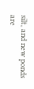silt, and new ponds are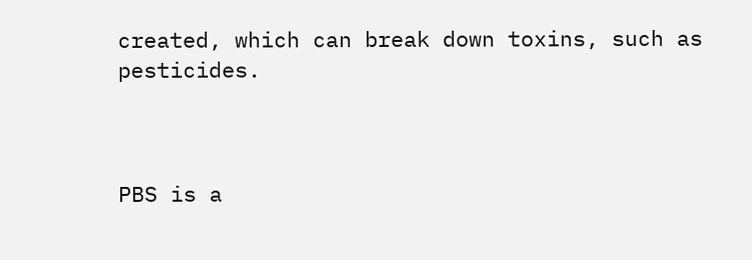created, which can break down toxins, such as pesticides.



PBS is a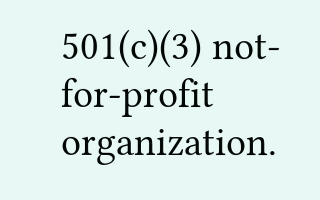501(c)(3) not-for-profit organization.